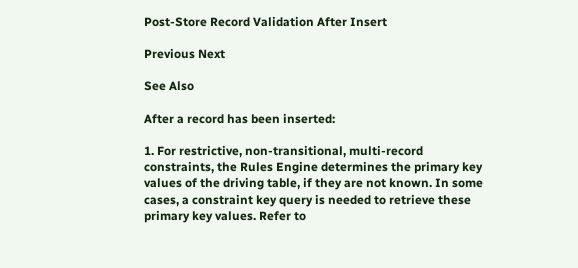Post-Store Record Validation After Insert

Previous Next

See Also

After a record has been inserted:

1. For restrictive, non-transitional, multi-record constraints, the Rules Engine determines the primary key values of the driving table, if they are not known. In some cases, a constraint key query is needed to retrieve these primary key values. Refer to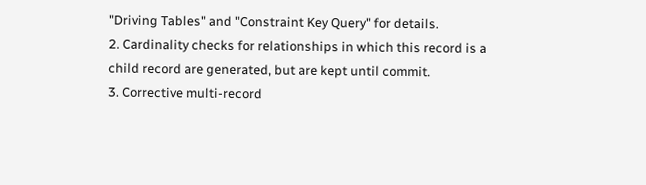"Driving Tables" and "Constraint Key Query" for details.
2. Cardinality checks for relationships in which this record is a child record are generated, but are kept until commit.
3. Corrective multi-record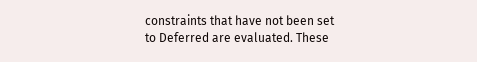constraints that have not been set to Deferred are evaluated. These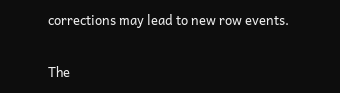corrections may lead to new row events.

The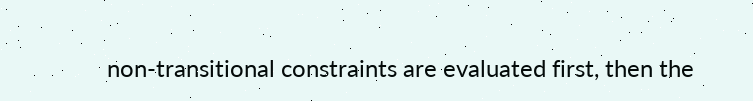non-transitional constraints are evaluated first, then the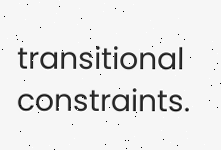transitional constraints.